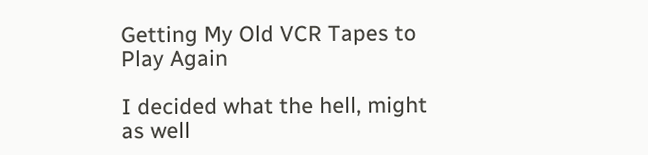Getting My Old VCR Tapes to Play Again

I decided what the hell, might as well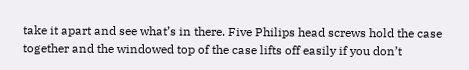take it apart and see what’s in there. Five Philips head screws hold the case together and the windowed top of the case lifts off easily if you don’t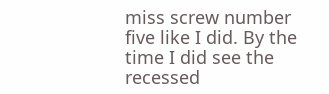miss screw number five like I did. By the time I did see the recessed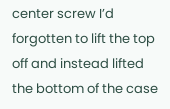center screw I’d forgotten to lift the top off and instead lifted the bottom of the case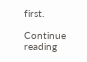first.

Continue reading